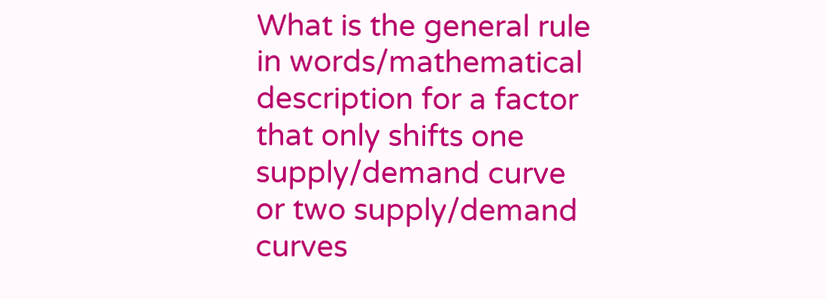What is the general rule in words/mathematical description for a factor that only shifts one supply/demand curve or two supply/demand curves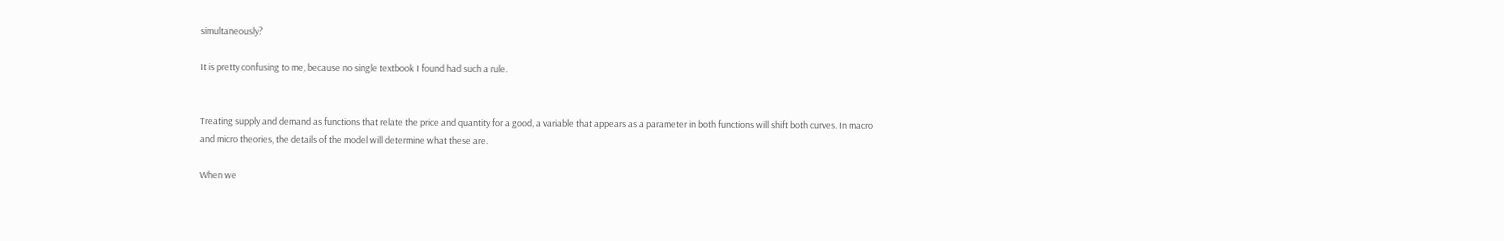simultaneously?

It is pretty confusing to me, because no single textbook I found had such a rule.


Treating supply and demand as functions that relate the price and quantity for a good, a variable that appears as a parameter in both functions will shift both curves. In macro and micro theories, the details of the model will determine what these are.

When we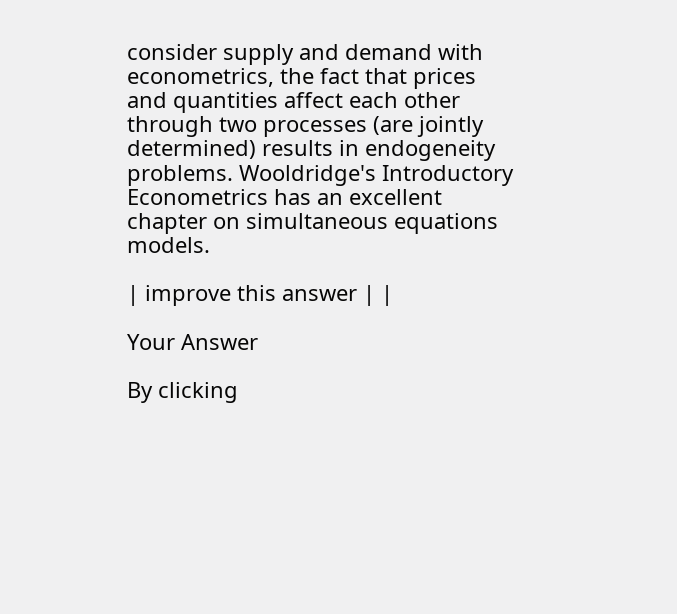consider supply and demand with econometrics, the fact that prices and quantities affect each other through two processes (are jointly determined) results in endogeneity problems. Wooldridge's Introductory Econometrics has an excellent chapter on simultaneous equations models.

| improve this answer | |

Your Answer

By clicking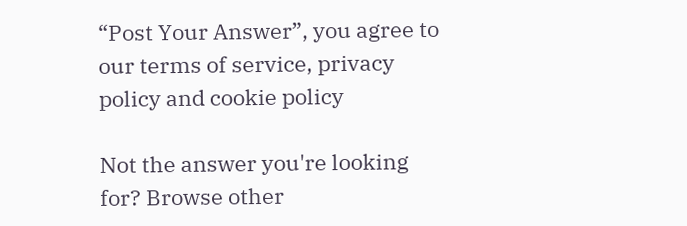“Post Your Answer”, you agree to our terms of service, privacy policy and cookie policy

Not the answer you're looking for? Browse other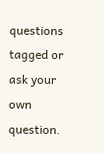questions tagged or ask your own question.